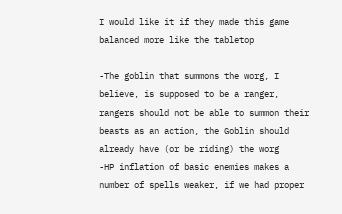I would like it if they made this game balanced more like the tabletop

-The goblin that summons the worg, I believe, is supposed to be a ranger, rangers should not be able to summon their beasts as an action, the Goblin should already have (or be riding) the worg
-HP inflation of basic enemies makes a number of spells weaker, if we had proper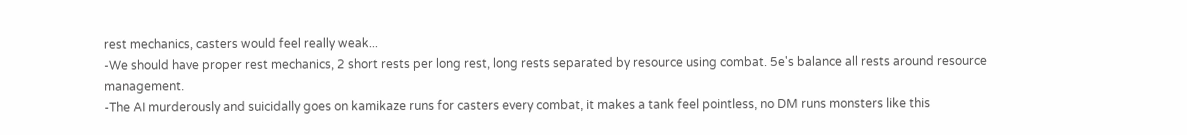rest mechanics, casters would feel really weak...
-We should have proper rest mechanics, 2 short rests per long rest, long rests separated by resource using combat. 5e's balance all rests around resource management.
-The AI murderously and suicidally goes on kamikaze runs for casters every combat, it makes a tank feel pointless, no DM runs monsters like this